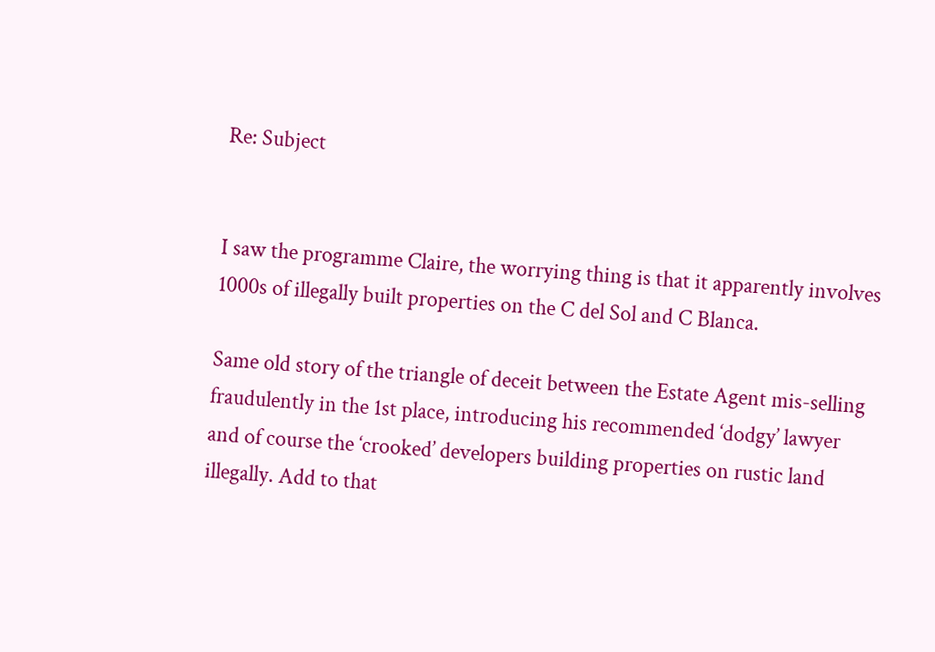Re: Subject


I saw the programme Claire, the worrying thing is that it apparently involves 1000s of illegally built properties on the C del Sol and C Blanca.

Same old story of the triangle of deceit between the Estate Agent mis-selling fraudulently in the 1st place, introducing his recommended ‘dodgy’ lawyer and of course the ‘crooked’ developers building properties on rustic land illegally. Add to that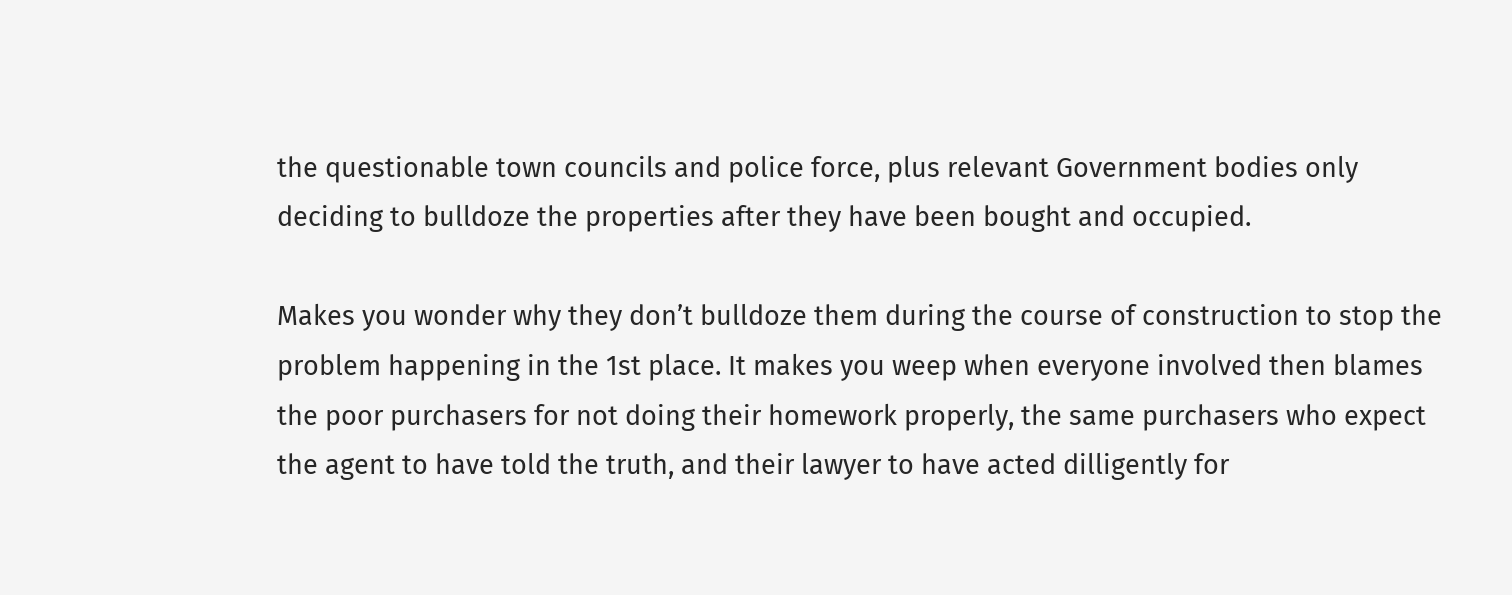the questionable town councils and police force, plus relevant Government bodies only deciding to bulldoze the properties after they have been bought and occupied.

Makes you wonder why they don’t bulldoze them during the course of construction to stop the problem happening in the 1st place. It makes you weep when everyone involved then blames the poor purchasers for not doing their homework properly, the same purchasers who expect the agent to have told the truth, and their lawyer to have acted dilligently for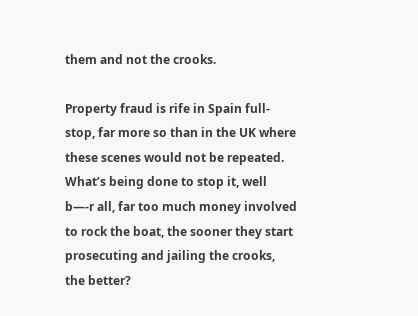them and not the crooks.

Property fraud is rife in Spain full-stop, far more so than in the UK where these scenes would not be repeated. What’s being done to stop it, well b—-r all, far too much money involved to rock the boat, the sooner they start prosecuting and jailing the crooks, the better?